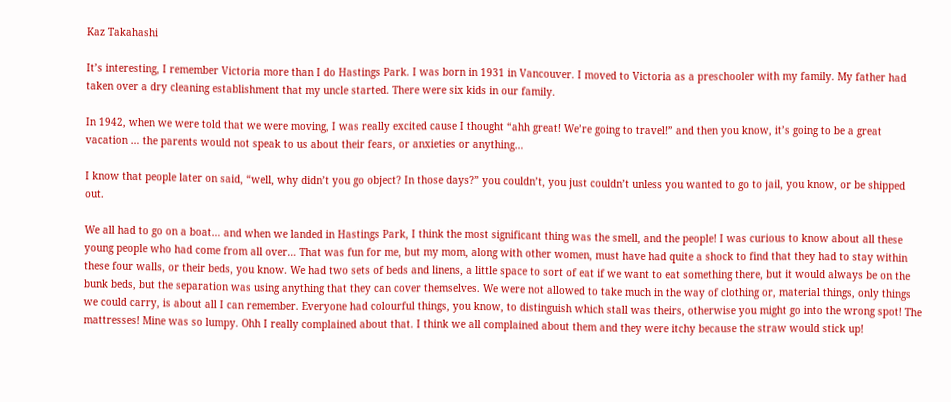Kaz Takahashi

It’s interesting, I remember Victoria more than I do Hastings Park. I was born in 1931 in Vancouver. I moved to Victoria as a preschooler with my family. My father had taken over a dry cleaning establishment that my uncle started. There were six kids in our family.

In 1942, when we were told that we were moving, I was really excited cause I thought “ahh great! We’re going to travel!” and then you know, it’s going to be a great vacation … the parents would not speak to us about their fears, or anxieties or anything…

I know that people later on said, “well, why didn’t you go object? In those days?” you couldn’t, you just couldn’t unless you wanted to go to jail, you know, or be shipped out.

We all had to go on a boat… and when we landed in Hastings Park, I think the most significant thing was the smell, and the people! I was curious to know about all these young people who had come from all over… That was fun for me, but my mom, along with other women, must have had quite a shock to find that they had to stay within these four walls, or their beds, you know. We had two sets of beds and linens, a little space to sort of eat if we want to eat something there, but it would always be on the bunk beds, but the separation was using anything that they can cover themselves. We were not allowed to take much in the way of clothing or, material things, only things we could carry, is about all I can remember. Everyone had colourful things, you know, to distinguish which stall was theirs, otherwise you might go into the wrong spot! The mattresses! Mine was so lumpy. Ohh I really complained about that. I think we all complained about them and they were itchy because the straw would stick up!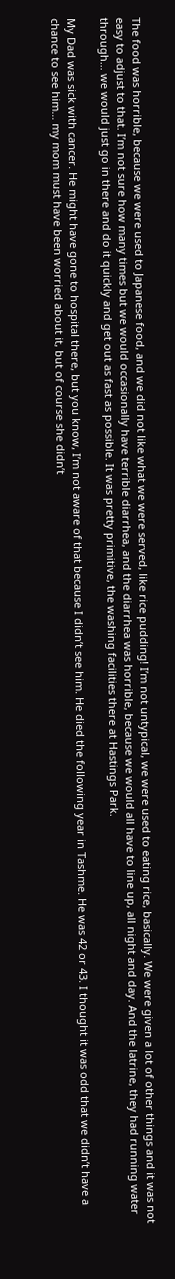The food was horrible, because we were used to Japanese food, and we did not like what we were served, like rice pudding! I’m not untypical, we were used to eating rice, basically. We were given a lot of other things and it was not easy to adjust to that. I’m not sure how many times but we would occasionally have terrible diarrhea, and the diarrhea was horrible, because we would all have to line up, all night and day. And the latrine, they had running water through… we would just go in there and do it quickly and get out as fast as possible. It was pretty primitive, the washing facilities there at Hastings Park.

My Dad was sick with cancer. He might have gone to hospital there, but you know, I’m not aware of that because I didn’t see him. He died the following year in Tashme. He was 42 or 43. I thought it was odd that we didn’t have a chance to see him… my mom must have been worried about it, but of course she didn’t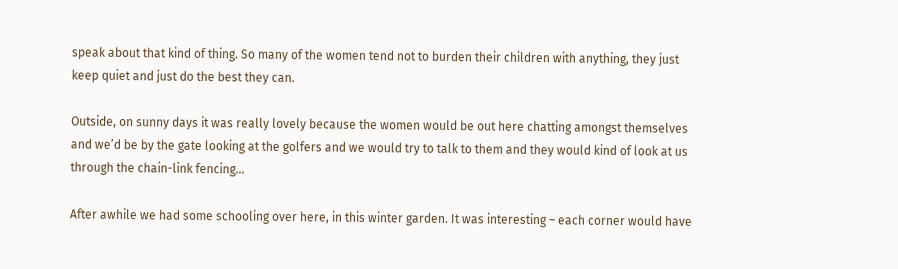speak about that kind of thing. So many of the women tend not to burden their children with anything, they just keep quiet and just do the best they can.

Outside, on sunny days it was really lovely because the women would be out here chatting amongst themselves and we’d be by the gate looking at the golfers and we would try to talk to them and they would kind of look at us through the chain-link fencing…

After awhile we had some schooling over here, in this winter garden. It was interesting – each corner would have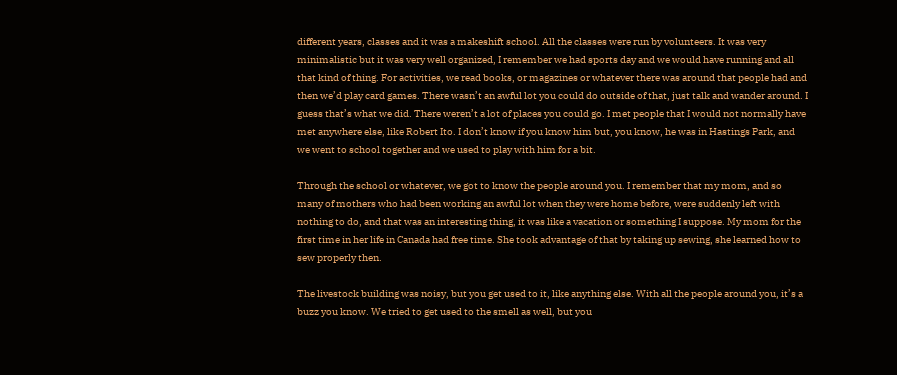different years, classes and it was a makeshift school. All the classes were run by volunteers. It was very minimalistic but it was very well organized, I remember we had sports day and we would have running and all that kind of thing. For activities, we read books, or magazines or whatever there was around that people had and then we’d play card games. There wasn’t an awful lot you could do outside of that, just talk and wander around. I guess that’s what we did. There weren’t a lot of places you could go. I met people that I would not normally have met anywhere else, like Robert Ito. I don’t know if you know him but, you know, he was in Hastings Park, and we went to school together and we used to play with him for a bit.

Through the school or whatever, we got to know the people around you. I remember that my mom, and so many of mothers who had been working an awful lot when they were home before, were suddenly left with nothing to do, and that was an interesting thing, it was like a vacation or something I suppose. My mom for the first time in her life in Canada had free time. She took advantage of that by taking up sewing, she learned how to sew properly then.

The livestock building was noisy, but you get used to it, like anything else. With all the people around you, it’s a buzz you know. We tried to get used to the smell as well, but you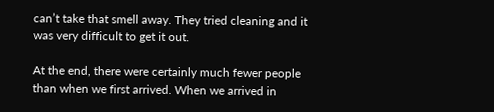can’t take that smell away. They tried cleaning and it was very difficult to get it out.

At the end, there were certainly much fewer people than when we first arrived. When we arrived in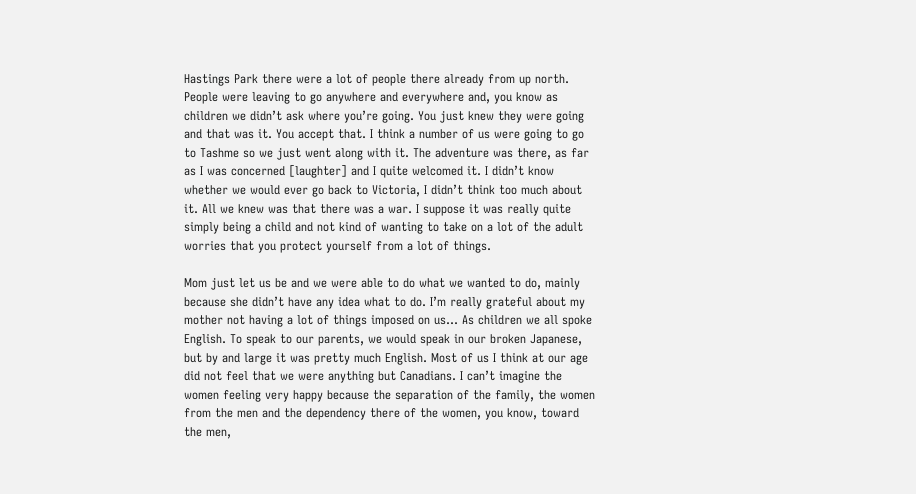Hastings Park there were a lot of people there already from up north. People were leaving to go anywhere and everywhere and, you know as children we didn’t ask where you’re going. You just knew they were going and that was it. You accept that. I think a number of us were going to go to Tashme so we just went along with it. The adventure was there, as far as I was concerned [laughter] and I quite welcomed it. I didn’t know whether we would ever go back to Victoria, I didn’t think too much about it. All we knew was that there was a war. I suppose it was really quite simply being a child and not kind of wanting to take on a lot of the adult worries that you protect yourself from a lot of things.

Mom just let us be and we were able to do what we wanted to do, mainly because she didn’t have any idea what to do. I’m really grateful about my mother not having a lot of things imposed on us… As children we all spoke English. To speak to our parents, we would speak in our broken Japanese, but by and large it was pretty much English. Most of us I think at our age did not feel that we were anything but Canadians. I can’t imagine the women feeling very happy because the separation of the family, the women from the men and the dependency there of the women, you know, toward the men,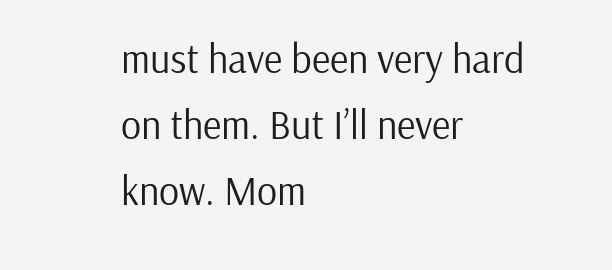must have been very hard on them. But I’ll never know. Mom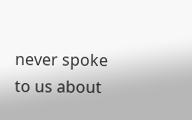never spoke to us about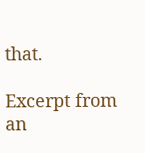that.

Excerpt from an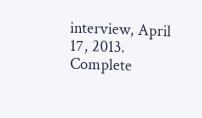interview, April 17, 2013. Complete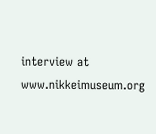interview at www.nikkeimuseum.org